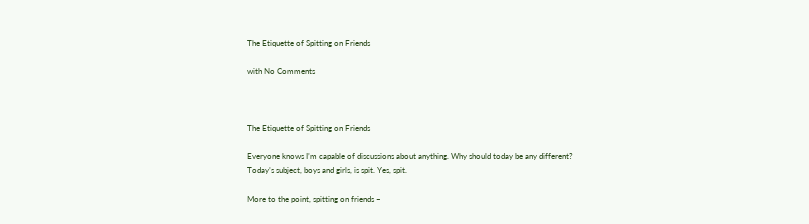The Etiquette of Spitting on Friends

with No Comments



The Etiquette of Spitting on Friends

Everyone knows I’m capable of discussions about anything. Why should today be any different? Today’s subject, boys and girls, is spit. Yes, spit.

More to the point, spitting on friends –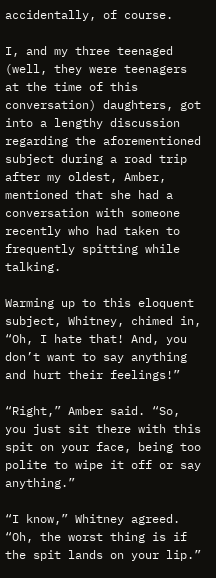accidentally, of course.

I, and my three teenaged (well, they were teenagers at the time of this conversation) daughters, got into a lengthy discussion regarding the aforementioned subject during a road trip after my oldest, Amber, mentioned that she had a conversation with someone recently who had taken to frequently spitting while talking.

Warming up to this eloquent subject, Whitney, chimed in, “Oh, I hate that! And, you don’t want to say anything and hurt their feelings!”

“Right,” Amber said. “So, you just sit there with this spit on your face, being too polite to wipe it off or say anything.”

“I know,” Whitney agreed. “Oh, the worst thing is if the spit lands on your lip.”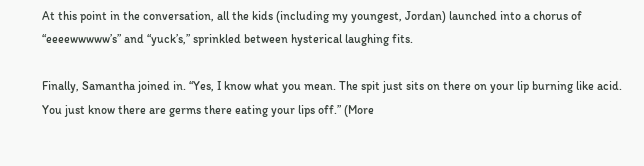At this point in the conversation, all the kids (including my youngest, Jordan) launched into a chorus of “eeeewwwww’s” and “yuck’s,” sprinkled between hysterical laughing fits.

Finally, Samantha joined in. “Yes, I know what you mean. The spit just sits on there on your lip burning like acid. You just know there are germs there eating your lips off.” (More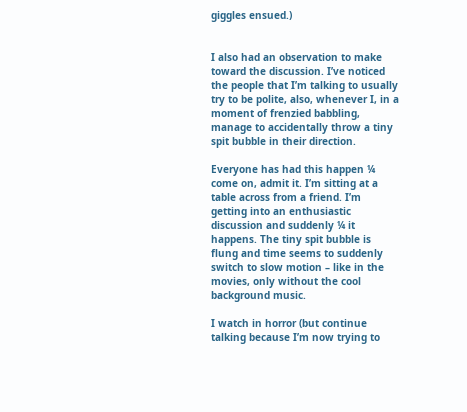giggles ensued.)


I also had an observation to make toward the discussion. I’ve noticed the people that I’m talking to usually try to be polite, also, whenever I, in a moment of frenzied babbling, manage to accidentally throw a tiny spit bubble in their direction.

Everyone has had this happen ¼ come on, admit it. I’m sitting at a table across from a friend. I’m getting into an enthusiastic discussion and suddenly ¼ it happens. The tiny spit bubble is flung and time seems to suddenly switch to slow motion – like in the movies, only without the cool background music.

I watch in horror (but continue talking because I’m now trying to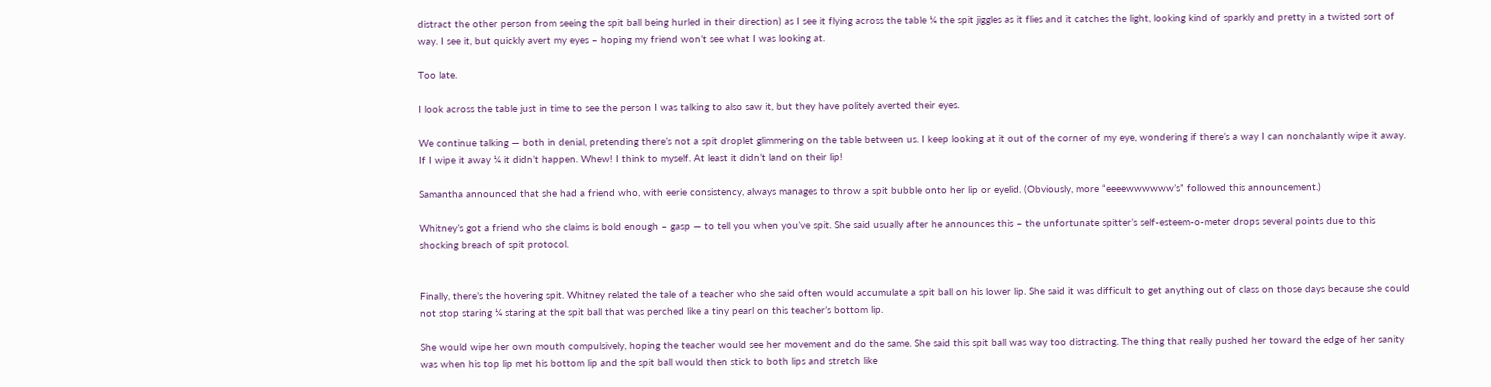distract the other person from seeing the spit ball being hurled in their direction) as I see it flying across the table ¼ the spit jiggles as it flies and it catches the light, looking kind of sparkly and pretty in a twisted sort of way. I see it, but quickly avert my eyes – hoping my friend won’t see what I was looking at.

Too late.

I look across the table just in time to see the person I was talking to also saw it, but they have politely averted their eyes.

We continue talking — both in denial, pretending there’s not a spit droplet glimmering on the table between us. I keep looking at it out of the corner of my eye, wondering if there’s a way I can nonchalantly wipe it away. If I wipe it away ¼ it didn’t happen. Whew! I think to myself. At least it didn’t land on their lip!

Samantha announced that she had a friend who, with eerie consistency, always manages to throw a spit bubble onto her lip or eyelid. (Obviously, more “eeeewwwwww’s” followed this announcement.)

Whitney’s got a friend who she claims is bold enough – gasp — to tell you when you’ve spit. She said usually after he announces this – the unfortunate spitter’s self-esteem-o-meter drops several points due to this shocking breach of spit protocol.


Finally, there’s the hovering spit. Whitney related the tale of a teacher who she said often would accumulate a spit ball on his lower lip. She said it was difficult to get anything out of class on those days because she could not stop staring ¼ staring at the spit ball that was perched like a tiny pearl on this teacher’s bottom lip.

She would wipe her own mouth compulsively, hoping the teacher would see her movement and do the same. She said this spit ball was way too distracting. The thing that really pushed her toward the edge of her sanity was when his top lip met his bottom lip and the spit ball would then stick to both lips and stretch like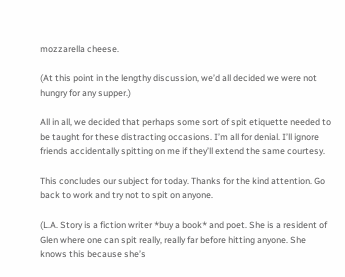mozzarella cheese.

(At this point in the lengthy discussion, we’d all decided we were not hungry for any supper.)

All in all, we decided that perhaps some sort of spit etiquette needed to be taught for these distracting occasions. I’m all for denial. I’ll ignore friends accidentally spitting on me if they’ll extend the same courtesy.

This concludes our subject for today. Thanks for the kind attention. Go back to work and try not to spit on anyone.

(L.A. Story is a fiction writer *buy a book* and poet. She is a resident of Glen where one can spit really, really far before hitting anyone. She knows this because she’s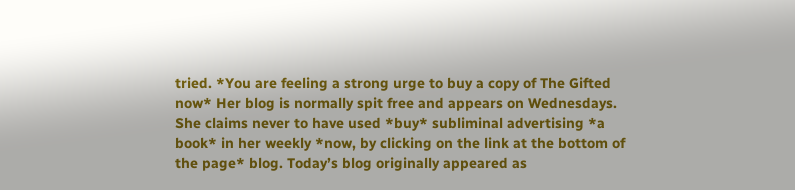tried. *You are feeling a strong urge to buy a copy of The Gifted now* Her blog is normally spit free and appears on Wednesdays. She claims never to have used *buy* subliminal advertising *a book* in her weekly *now, by clicking on the link at the bottom of the page* blog. Today’s blog originally appeared as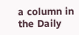a column in the Daily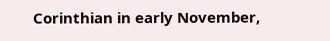Corinthian in early November,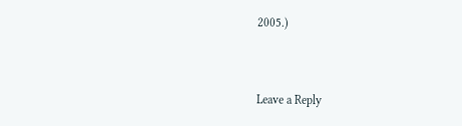2005.)


Leave a Reply